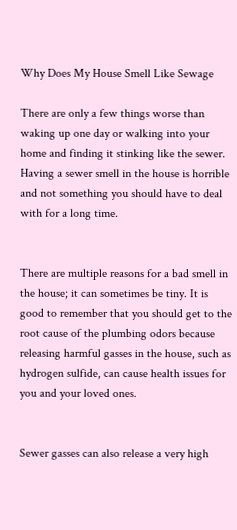Why Does My House Smell Like Sewage

There are only a few things worse than waking up one day or walking into your home and finding it stinking like the sewer. Having a sewer smell in the house is horrible and not something you should have to deal with for a long time.


There are multiple reasons for a bad smell in the house; it can sometimes be tiny. It is good to remember that you should get to the root cause of the plumbing odors because releasing harmful gasses in the house, such as hydrogen sulfide, can cause health issues for you and your loved ones.


Sewer gasses can also release a very high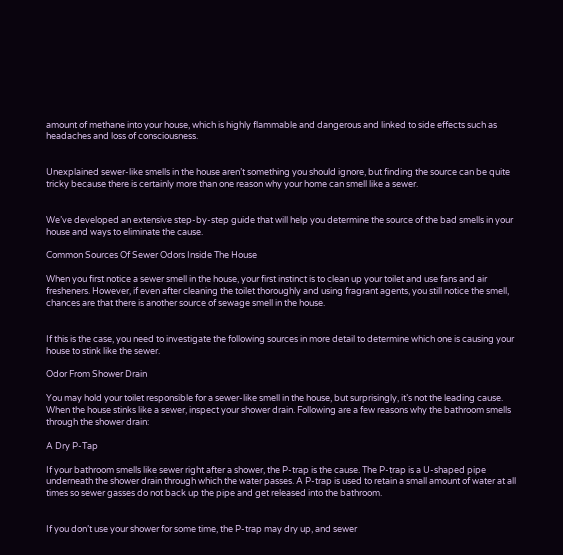amount of methane into your house, which is highly flammable and dangerous and linked to side effects such as headaches and loss of consciousness.


Unexplained sewer-like smells in the house aren’t something you should ignore, but finding the source can be quite tricky because there is certainly more than one reason why your home can smell like a sewer.


We’ve developed an extensive step-by-step guide that will help you determine the source of the bad smells in your house and ways to eliminate the cause.

Common Sources Of Sewer Odors Inside The House

When you first notice a sewer smell in the house, your first instinct is to clean up your toilet and use fans and air fresheners. However, if even after cleaning the toilet thoroughly and using fragrant agents, you still notice the smell, chances are that there is another source of sewage smell in the house.


If this is the case, you need to investigate the following sources in more detail to determine which one is causing your house to stink like the sewer.

Odor From Shower Drain

You may hold your toilet responsible for a sewer-like smell in the house, but surprisingly, it’s not the leading cause. When the house stinks like a sewer, inspect your shower drain. Following are a few reasons why the bathroom smells through the shower drain:

A Dry P-Tap

If your bathroom smells like sewer right after a shower, the P-trap is the cause. The P-trap is a U-shaped pipe underneath the shower drain through which the water passes. A P-trap is used to retain a small amount of water at all times so sewer gasses do not back up the pipe and get released into the bathroom.


If you don’t use your shower for some time, the P-trap may dry up, and sewer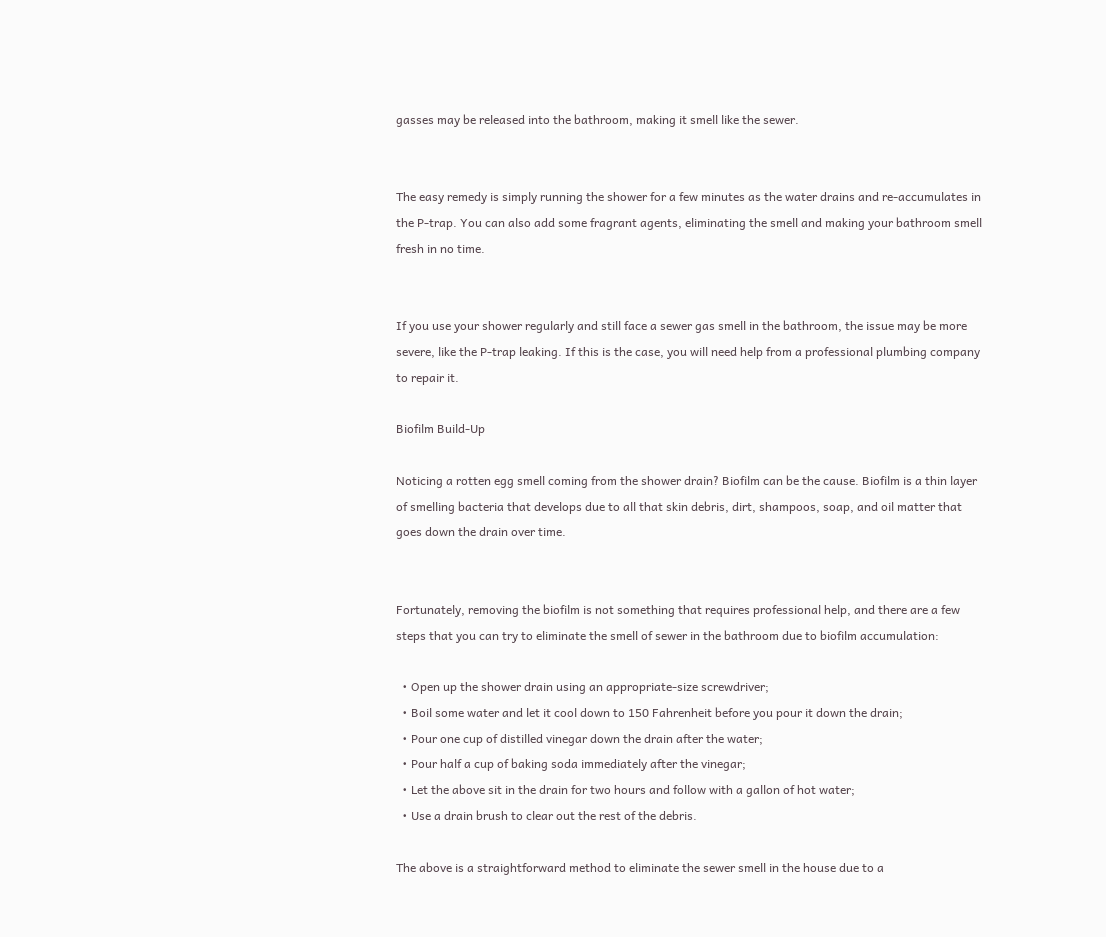gasses may be released into the bathroom, making it smell like the sewer.


The easy remedy is simply running the shower for a few minutes as the water drains and re-accumulates in the P-trap. You can also add some fragrant agents, eliminating the smell and making your bathroom smell fresh in no time.


If you use your shower regularly and still face a sewer gas smell in the bathroom, the issue may be more severe, like the P-trap leaking. If this is the case, you will need help from a professional plumbing company to repair it.

Biofilm Build-Up

Noticing a rotten egg smell coming from the shower drain? Biofilm can be the cause. Biofilm is a thin layer of smelling bacteria that develops due to all that skin debris, dirt, shampoos, soap, and oil matter that goes down the drain over time.


Fortunately, removing the biofilm is not something that requires professional help, and there are a few steps that you can try to eliminate the smell of sewer in the bathroom due to biofilm accumulation:

  • Open up the shower drain using an appropriate-size screwdriver;
  • Boil some water and let it cool down to 150 Fahrenheit before you pour it down the drain;
  • Pour one cup of distilled vinegar down the drain after the water;
  • Pour half a cup of baking soda immediately after the vinegar;
  • Let the above sit in the drain for two hours and follow with a gallon of hot water;
  • Use a drain brush to clear out the rest of the debris.

The above is a straightforward method to eliminate the sewer smell in the house due to a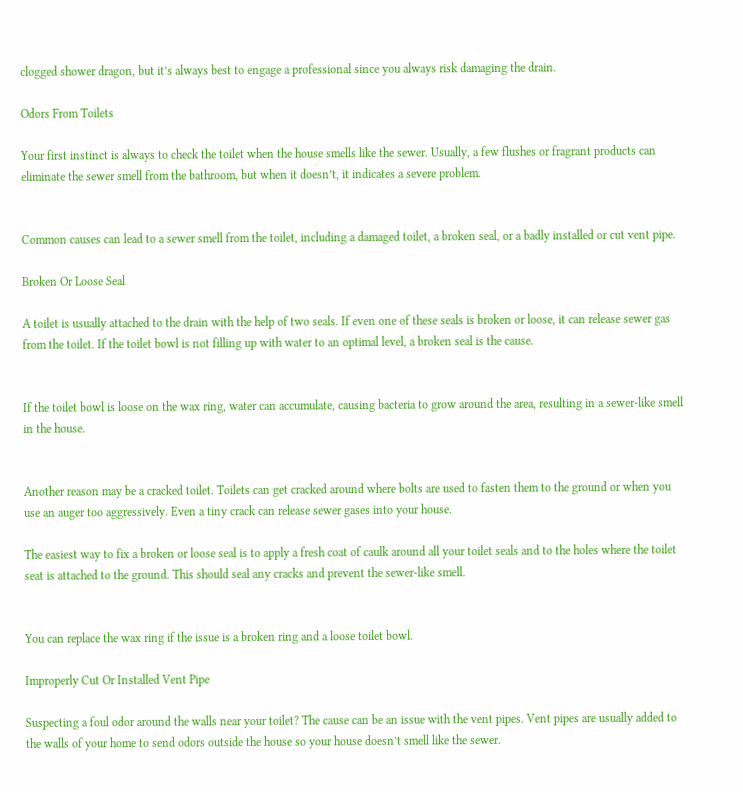clogged shower dragon, but it’s always best to engage a professional since you always risk damaging the drain.

Odors From Toilets

Your first instinct is always to check the toilet when the house smells like the sewer. Usually, a few flushes or fragrant products can eliminate the sewer smell from the bathroom, but when it doesn’t, it indicates a severe problem.


Common causes can lead to a sewer smell from the toilet, including a damaged toilet, a broken seal, or a badly installed or cut vent pipe.

Broken Or Loose Seal

A toilet is usually attached to the drain with the help of two seals. If even one of these seals is broken or loose, it can release sewer gas from the toilet. If the toilet bowl is not filling up with water to an optimal level, a broken seal is the cause.


If the toilet bowl is loose on the wax ring, water can accumulate, causing bacteria to grow around the area, resulting in a sewer-like smell in the house.


Another reason may be a cracked toilet. Toilets can get cracked around where bolts are used to fasten them to the ground or when you use an auger too aggressively. Even a tiny crack can release sewer gases into your house.

The easiest way to fix a broken or loose seal is to apply a fresh coat of caulk around all your toilet seals and to the holes where the toilet seat is attached to the ground. This should seal any cracks and prevent the sewer-like smell.


You can replace the wax ring if the issue is a broken ring and a loose toilet bowl.

Improperly Cut Or Installed Vent Pipe

Suspecting a foul odor around the walls near your toilet? The cause can be an issue with the vent pipes. Vent pipes are usually added to the walls of your home to send odors outside the house so your house doesn’t smell like the sewer.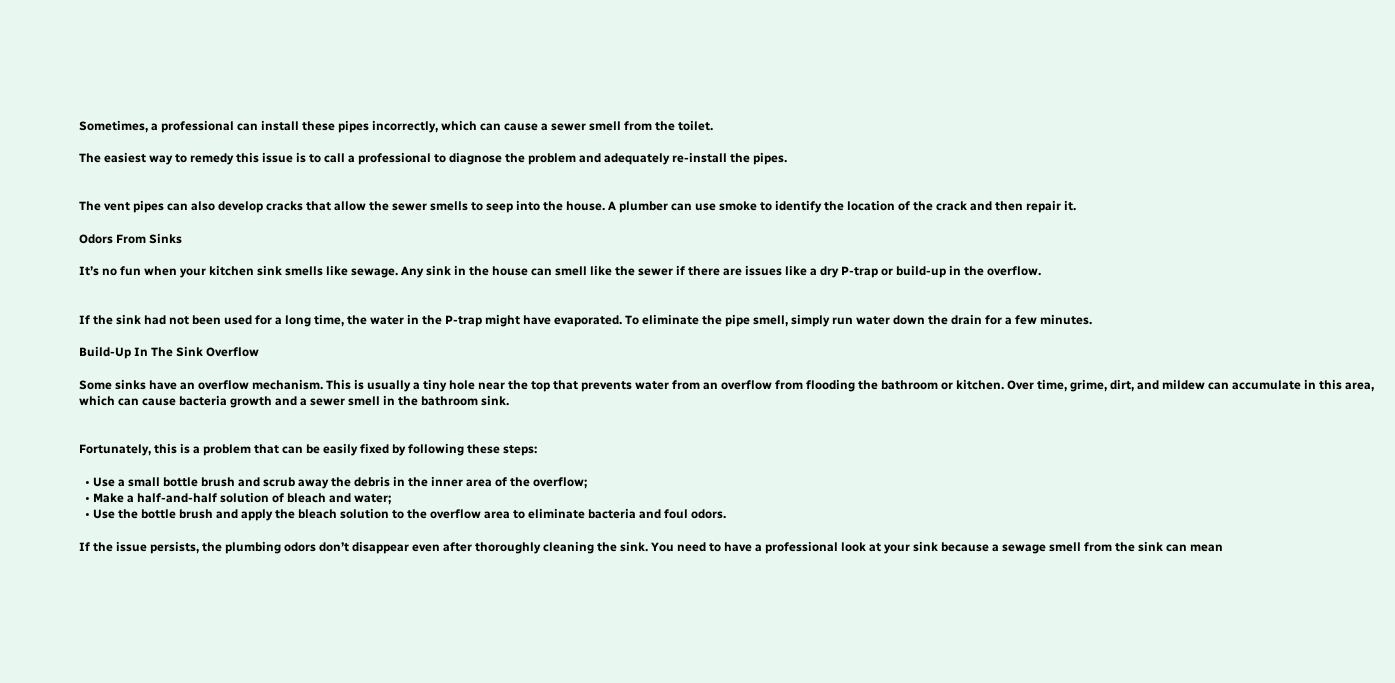Sometimes, a professional can install these pipes incorrectly, which can cause a sewer smell from the toilet.

The easiest way to remedy this issue is to call a professional to diagnose the problem and adequately re-install the pipes.


The vent pipes can also develop cracks that allow the sewer smells to seep into the house. A plumber can use smoke to identify the location of the crack and then repair it.

Odors From Sinks

It’s no fun when your kitchen sink smells like sewage. Any sink in the house can smell like the sewer if there are issues like a dry P-trap or build-up in the overflow.


If the sink had not been used for a long time, the water in the P-trap might have evaporated. To eliminate the pipe smell, simply run water down the drain for a few minutes.

Build-Up In The Sink Overflow

Some sinks have an overflow mechanism. This is usually a tiny hole near the top that prevents water from an overflow from flooding the bathroom or kitchen. Over time, grime, dirt, and mildew can accumulate in this area, which can cause bacteria growth and a sewer smell in the bathroom sink.


Fortunately, this is a problem that can be easily fixed by following these steps:

  • Use a small bottle brush and scrub away the debris in the inner area of the overflow;
  • Make a half-and-half solution of bleach and water;
  • Use the bottle brush and apply the bleach solution to the overflow area to eliminate bacteria and foul odors.

If the issue persists, the plumbing odors don’t disappear even after thoroughly cleaning the sink. You need to have a professional look at your sink because a sewage smell from the sink can mean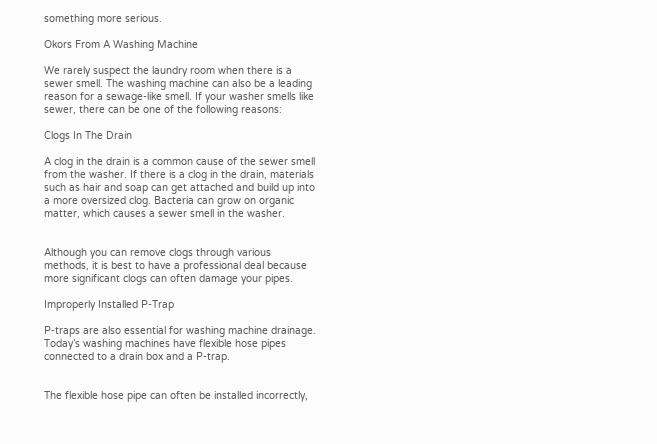something more serious.

Okors From A Washing Machine

We rarely suspect the laundry room when there is a sewer smell. The washing machine can also be a leading reason for a sewage-like smell. If your washer smells like sewer, there can be one of the following reasons:

Clogs In The Drain

A clog in the drain is a common cause of the sewer smell from the washer. If there is a clog in the drain, materials such as hair and soap can get attached and build up into a more oversized clog. Bacteria can grow on organic matter, which causes a sewer smell in the washer.


Although you can remove clogs through various methods, it is best to have a professional deal because more significant clogs can often damage your pipes.

Improperly Installed P-Trap

P-traps are also essential for washing machine drainage. Today’s washing machines have flexible hose pipes connected to a drain box and a P-trap.


The flexible hose pipe can often be installed incorrectly,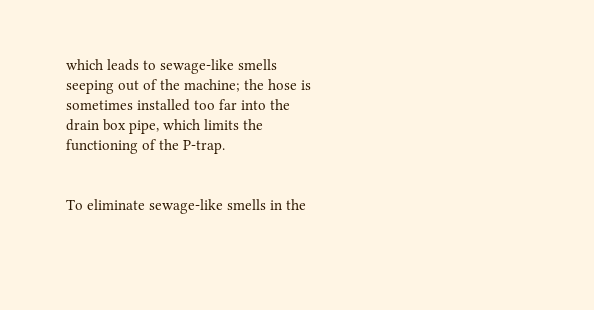which leads to sewage-like smells seeping out of the machine; the hose is sometimes installed too far into the drain box pipe, which limits the functioning of the P-trap.


To eliminate sewage-like smells in the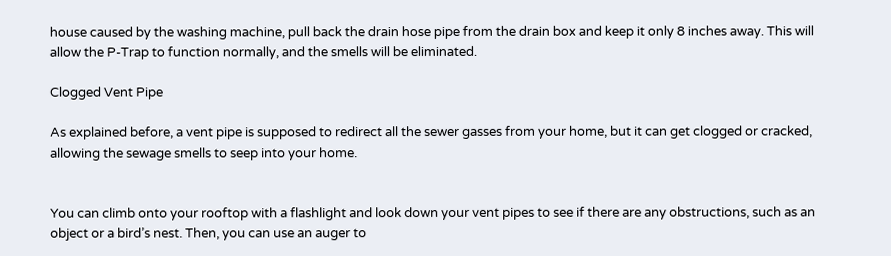house caused by the washing machine, pull back the drain hose pipe from the drain box and keep it only 8 inches away. This will allow the P-Trap to function normally, and the smells will be eliminated.

Clogged Vent Pipe

As explained before, a vent pipe is supposed to redirect all the sewer gasses from your home, but it can get clogged or cracked, allowing the sewage smells to seep into your home.


You can climb onto your rooftop with a flashlight and look down your vent pipes to see if there are any obstructions, such as an object or a bird’s nest. Then, you can use an auger to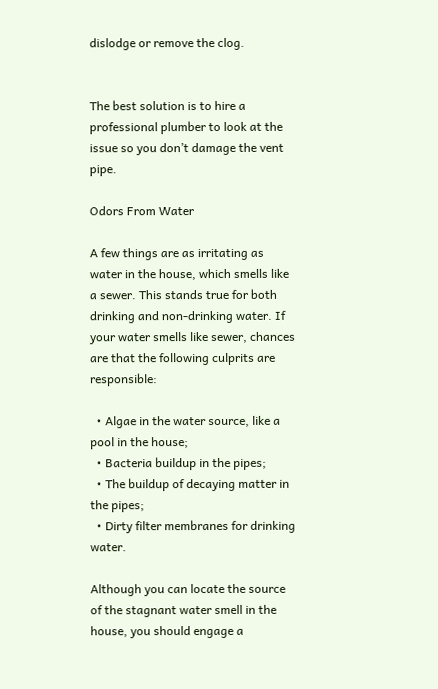dislodge or remove the clog.


The best solution is to hire a professional plumber to look at the issue so you don’t damage the vent pipe.

Odors From Water

A few things are as irritating as water in the house, which smells like a sewer. This stands true for both drinking and non-drinking water. If your water smells like sewer, chances are that the following culprits are responsible:

  • Algae in the water source, like a pool in the house;
  • Bacteria buildup in the pipes;
  • The buildup of decaying matter in the pipes;
  • Dirty filter membranes for drinking water.

Although you can locate the source of the stagnant water smell in the house, you should engage a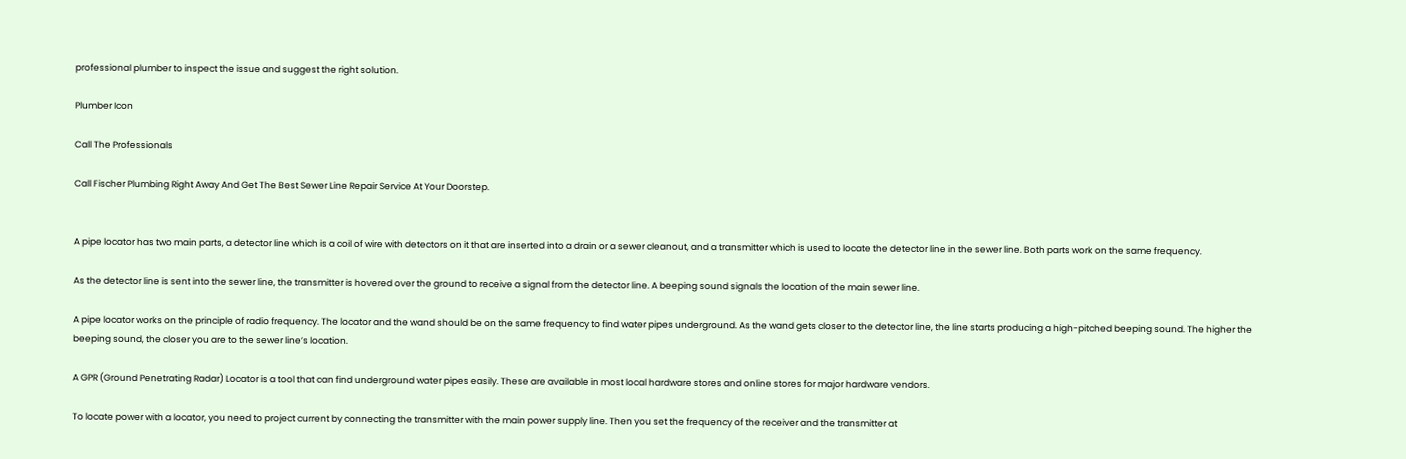professional plumber to inspect the issue and suggest the right solution.

Plumber Icon

Call The Professionals

Call Fischer Plumbing Right Away And Get The Best Sewer Line Repair Service At Your Doorstep.


A pipe locator has two main parts, a detector line which is a coil of wire with detectors on it that are inserted into a drain or a sewer cleanout, and a transmitter which is used to locate the detector line in the sewer line. Both parts work on the same frequency.

As the detector line is sent into the sewer line, the transmitter is hovered over the ground to receive a signal from the detector line. A beeping sound signals the location of the main sewer line.

A pipe locator works on the principle of radio frequency. The locator and the wand should be on the same frequency to find water pipes underground. As the wand gets closer to the detector line, the line starts producing a high-pitched beeping sound. The higher the beeping sound, the closer you are to the sewer line’s location.

A GPR (Ground Penetrating Radar) Locator is a tool that can find underground water pipes easily. These are available in most local hardware stores and online stores for major hardware vendors.

To locate power with a locator, you need to project current by connecting the transmitter with the main power supply line. Then you set the frequency of the receiver and the transmitter at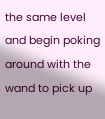the same level and begin poking around with the wand to pick up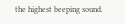the highest beeping sound.